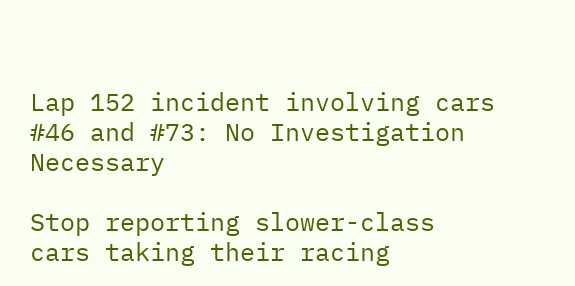Lap 152 incident involving cars #46 and #73: No Investigation Necessary

Stop reporting slower-class cars taking their racing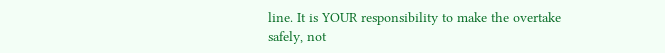line. It is YOUR responsibility to make the overtake safely, not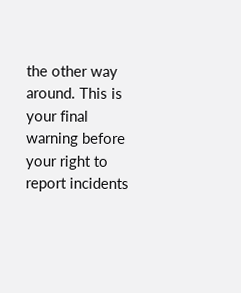the other way around. This is your final warning before your right to report incidents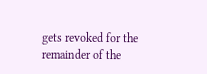gets revoked for the remainder of the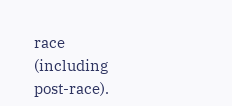race (including post-race).